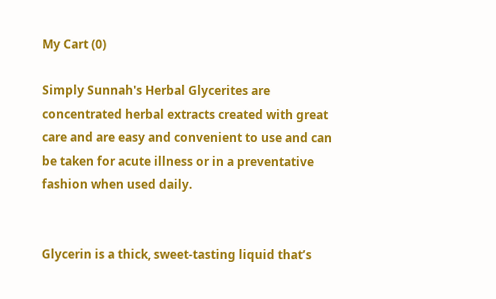My Cart (0)

Simply Sunnah's Herbal Glycerites are concentrated herbal extracts created with great care and are easy and convenient to use and can be taken for acute illness or in a preventative fashion when used daily.


Glycerin is a thick, sweet-tasting liquid that’s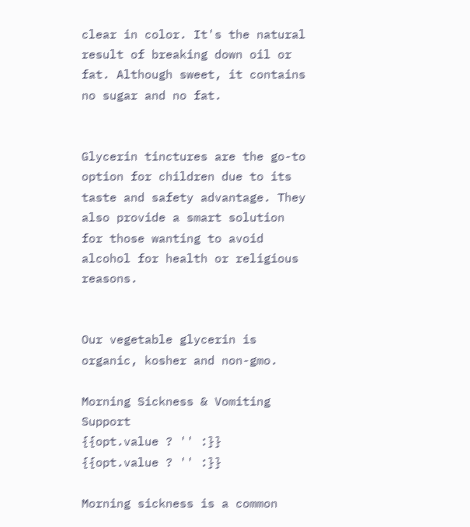clear in color. It's the natural result of breaking down oil or fat. Although sweet, it contains no sugar and no fat.


Glycerin tinctures are the go-to option for children due to its taste and safety advantage. They also provide a smart solution for those wanting to avoid alcohol for health or religious reasons.


Our vegetable glycerin is organic, kosher and non-gmo.

Morning Sickness & Vomiting Support
{{opt.value ? '' :}}
{{opt.value ? '' :}}

Morning sickness is a common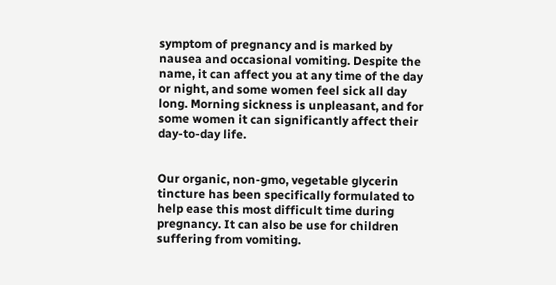symptom of pregnancy and is marked by nausea and occasional vomiting. Despite the name, it can affect you at any time of the day or night, and some women feel sick all day long. Morning sickness is unpleasant, and for some women it can significantly affect their day-to-day life.


Our organic, non-gmo, vegetable glycerin tincture has been specifically formulated to help ease this most difficult time during pregnancy. It can also be use for children suffering from vomiting.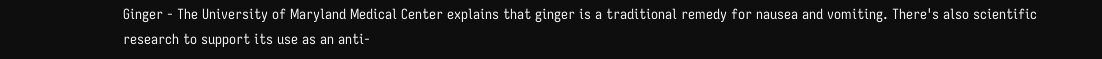Ginger - The University of Maryland Medical Center explains that ginger is a traditional remedy for nausea and vomiting. There's also scientific research to support its use as an anti-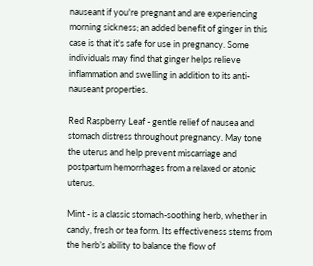nauseant if you're pregnant and are experiencing morning sickness; an added benefit of ginger in this case is that it's safe for use in pregnancy. Some individuals may find that ginger helps relieve inflammation and swelling in addition to its anti-nauseant properties.

Red Raspberry Leaf - gentle relief of nausea and stomach distress throughout pregnancy. May tone the uterus and help prevent miscarriage and postpartum hemorrhages from a relaxed or atonic uterus.

Mint - is a classic stomach-soothing herb, whether in candy, fresh or tea form. Its effectiveness stems from the herb’s ability to balance the flow of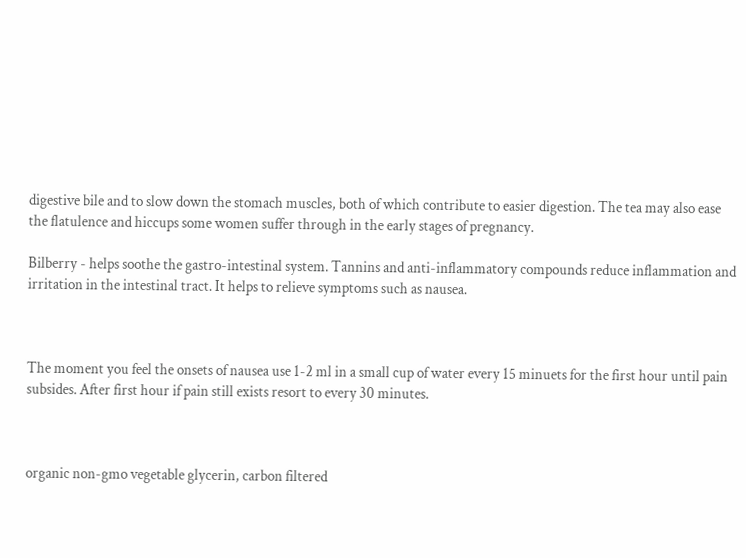digestive bile and to slow down the stomach muscles, both of which contribute to easier digestion. The tea may also ease the flatulence and hiccups some women suffer through in the early stages of pregnancy.

Bilberry - helps soothe the gastro-intestinal system. Tannins and anti-inflammatory compounds reduce inflammation and irritation in the intestinal tract. It helps to relieve symptoms such as nausea.



The moment you feel the onsets of nausea use 1-2 ml in a small cup of water every 15 minuets for the first hour until pain subsides. After first hour if pain still exists resort to every 30 minutes.



organic non-gmo vegetable glycerin, carbon filtered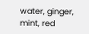water, ginger, mint, red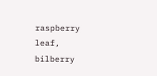raspberry leaf, bilberry